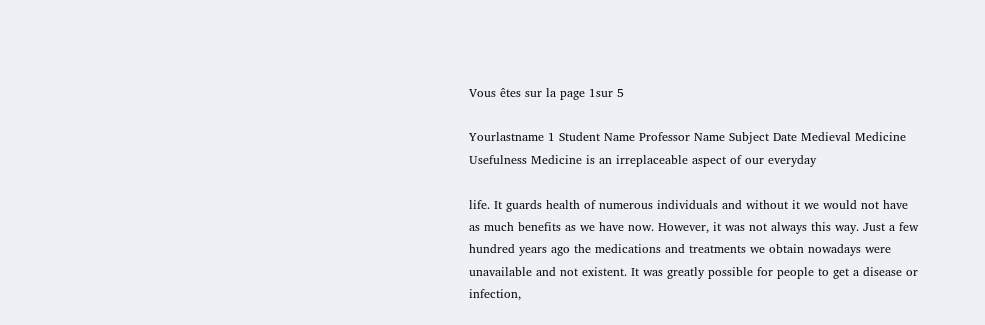Vous êtes sur la page 1sur 5

Yourlastname 1 Student Name Professor Name Subject Date Medieval Medicine Usefulness Medicine is an irreplaceable aspect of our everyday

life. It guards health of numerous individuals and without it we would not have as much benefits as we have now. However, it was not always this way. Just a few hundred years ago the medications and treatments we obtain nowadays were unavailable and not existent. It was greatly possible for people to get a disease or infection,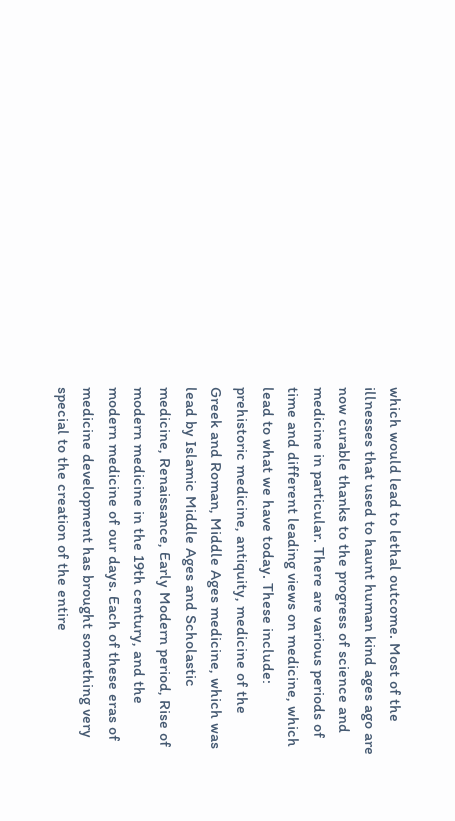which would lead to lethal outcome. Most of the illnesses that used to haunt human kind ages ago are now curable thanks to the progress of science and medicine in particular. There are various periods of time and different leading views on medicine, which lead to what we have today. These include: prehistoric medicine, antiquity, medicine of the Greek and Roman, Middle Ages medicine, which was lead by Islamic Middle Ages and Scholastic medicine, Renaissance, Early Modern period, Rise of modern medicine in the 19th century, and the modern medicine of our days. Each of these eras of medicine development has brought something very special to the creation of the entire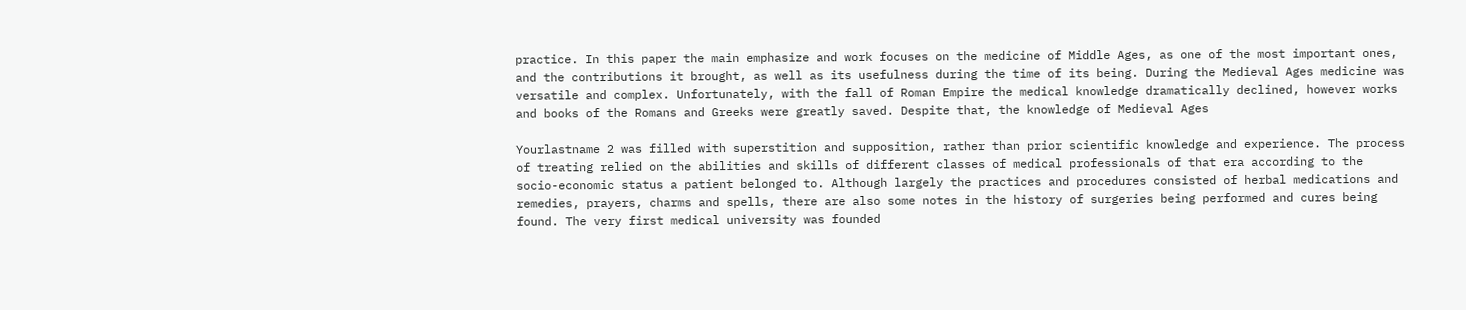practice. In this paper the main emphasize and work focuses on the medicine of Middle Ages, as one of the most important ones, and the contributions it brought, as well as its usefulness during the time of its being. During the Medieval Ages medicine was versatile and complex. Unfortunately, with the fall of Roman Empire the medical knowledge dramatically declined, however works and books of the Romans and Greeks were greatly saved. Despite that, the knowledge of Medieval Ages

Yourlastname 2 was filled with superstition and supposition, rather than prior scientific knowledge and experience. The process of treating relied on the abilities and skills of different classes of medical professionals of that era according to the socio-economic status a patient belonged to. Although largely the practices and procedures consisted of herbal medications and remedies, prayers, charms and spells, there are also some notes in the history of surgeries being performed and cures being found. The very first medical university was founded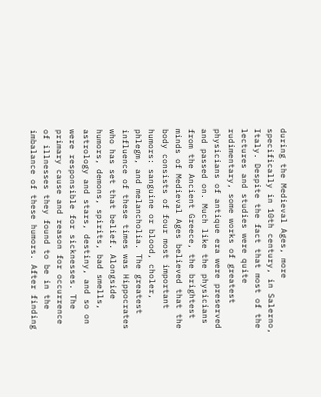during the Medieval Ages, more specifically in 10th century, in Salerno, Italy. Despite the fact that most of the lectures and studies were quite rudimentary, some works of greatest physicians of antique era were preserved and passed on. Much like the physicians from the Ancient Greece, the brightest minds of Medieval Ages believed that the body consists of four most important humors: sanguine or blood, choler, phlegm, and melancholia. The greatest influence of these times was Hippocrates who has set that belief. Alongside humors, demons, spirits, bad smells, astrology and stars, destiny, and so on were responsible for sicknesses. The primary cause and reason for occurrence of illnesses they found to be in the imbalance of these humors. After finding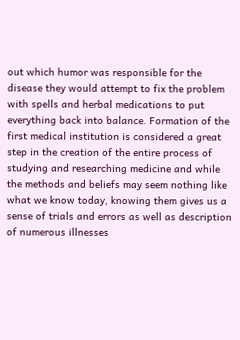out which humor was responsible for the disease they would attempt to fix the problem with spells and herbal medications to put everything back into balance. Formation of the first medical institution is considered a great step in the creation of the entire process of studying and researching medicine and while the methods and beliefs may seem nothing like what we know today, knowing them gives us a sense of trials and errors as well as description of numerous illnesses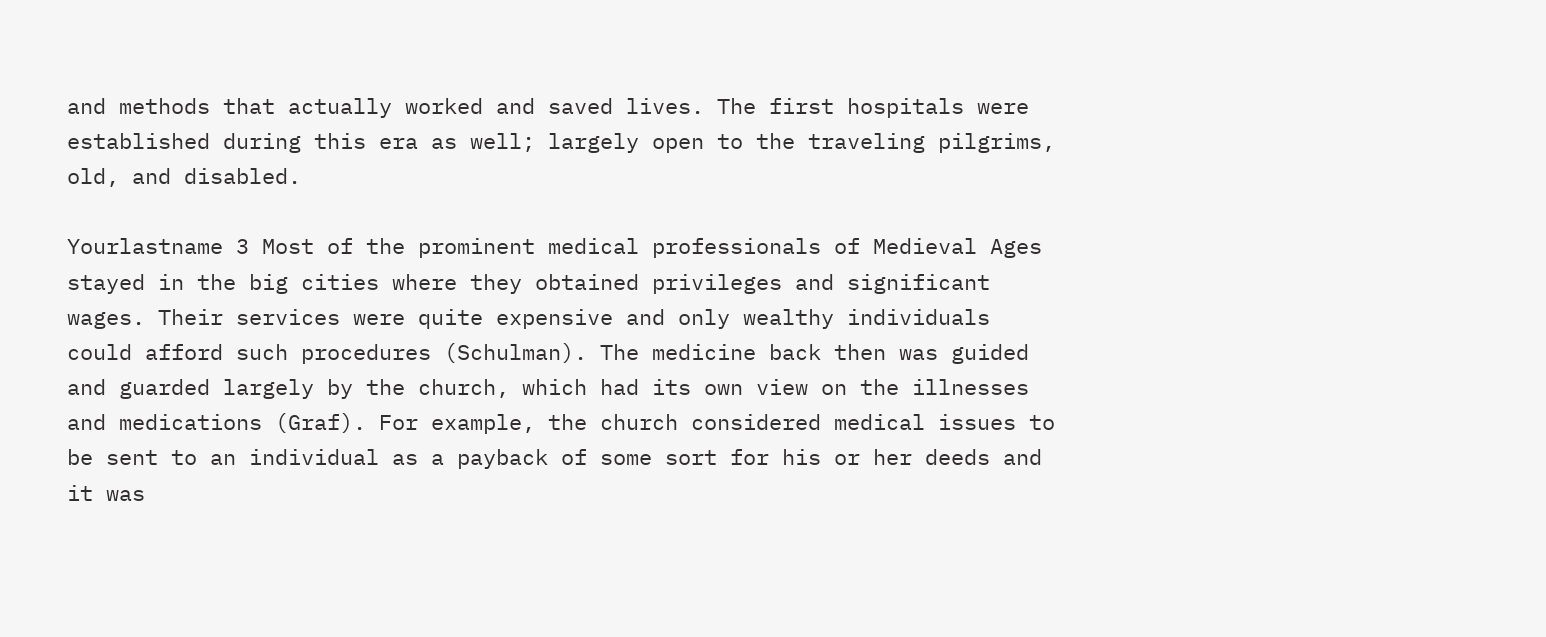and methods that actually worked and saved lives. The first hospitals were established during this era as well; largely open to the traveling pilgrims, old, and disabled.

Yourlastname 3 Most of the prominent medical professionals of Medieval Ages stayed in the big cities where they obtained privileges and significant wages. Their services were quite expensive and only wealthy individuals could afford such procedures (Schulman). The medicine back then was guided and guarded largely by the church, which had its own view on the illnesses and medications (Graf). For example, the church considered medical issues to be sent to an individual as a payback of some sort for his or her deeds and it was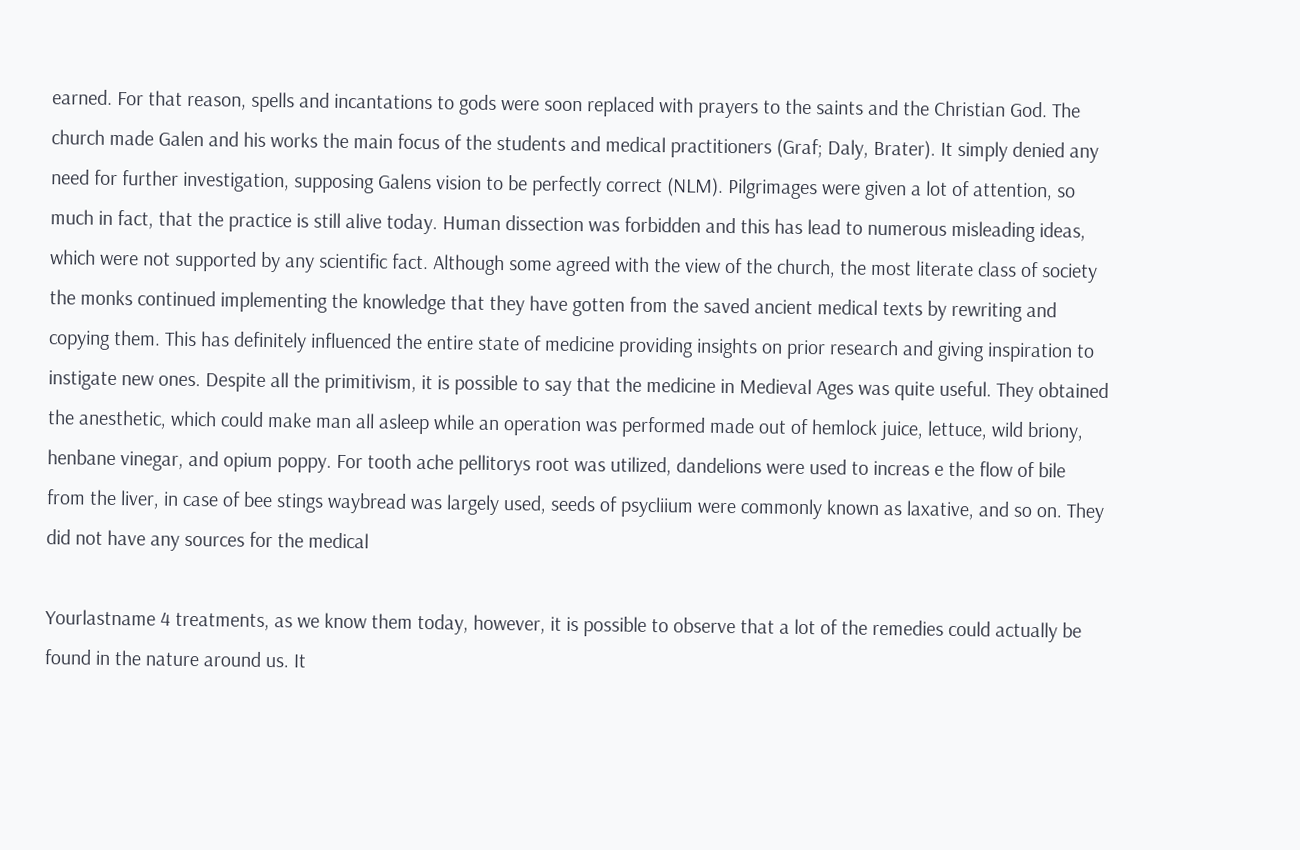earned. For that reason, spells and incantations to gods were soon replaced with prayers to the saints and the Christian God. The church made Galen and his works the main focus of the students and medical practitioners (Graf; Daly, Brater). It simply denied any need for further investigation, supposing Galens vision to be perfectly correct (NLM). Pilgrimages were given a lot of attention, so much in fact, that the practice is still alive today. Human dissection was forbidden and this has lead to numerous misleading ideas, which were not supported by any scientific fact. Although some agreed with the view of the church, the most literate class of society the monks continued implementing the knowledge that they have gotten from the saved ancient medical texts by rewriting and copying them. This has definitely influenced the entire state of medicine providing insights on prior research and giving inspiration to instigate new ones. Despite all the primitivism, it is possible to say that the medicine in Medieval Ages was quite useful. They obtained the anesthetic, which could make man all asleep while an operation was performed made out of hemlock juice, lettuce, wild briony, henbane vinegar, and opium poppy. For tooth ache pellitorys root was utilized, dandelions were used to increas e the flow of bile from the liver, in case of bee stings waybread was largely used, seeds of psycliium were commonly known as laxative, and so on. They did not have any sources for the medical

Yourlastname 4 treatments, as we know them today, however, it is possible to observe that a lot of the remedies could actually be found in the nature around us. It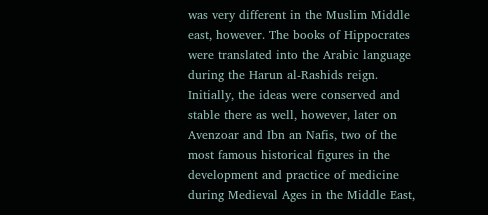was very different in the Muslim Middle east, however. The books of Hippocrates were translated into the Arabic language during the Harun al-Rashids reign. Initially, the ideas were conserved and stable there as well, however, later on Avenzoar and Ibn an Nafis, two of the most famous historical figures in the development and practice of medicine during Medieval Ages in the Middle East,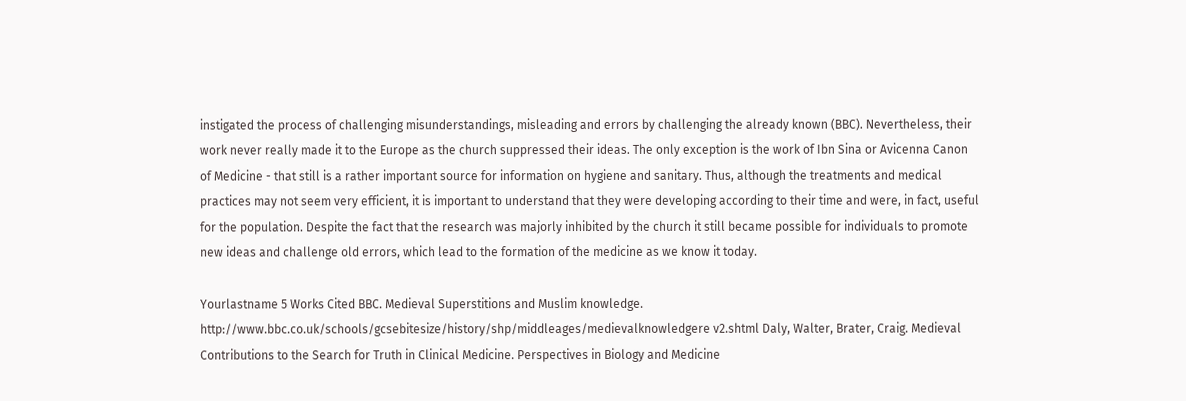instigated the process of challenging misunderstandings, misleading and errors by challenging the already known (BBC). Nevertheless, their work never really made it to the Europe as the church suppressed their ideas. The only exception is the work of Ibn Sina or Avicenna Canon of Medicine - that still is a rather important source for information on hygiene and sanitary. Thus, although the treatments and medical practices may not seem very efficient, it is important to understand that they were developing according to their time and were, in fact, useful for the population. Despite the fact that the research was majorly inhibited by the church it still became possible for individuals to promote new ideas and challenge old errors, which lead to the formation of the medicine as we know it today.

Yourlastname 5 Works Cited BBC. Medieval Superstitions and Muslim knowledge. http://www.bbc.co.uk/schools/gcsebitesize/history/shp/middleages/medievalknowledgere v2.shtml Daly, Walter, Brater, Craig. Medieval Contributions to the Search for Truth in Clinical Medicine. Perspectives in Biology and Medicine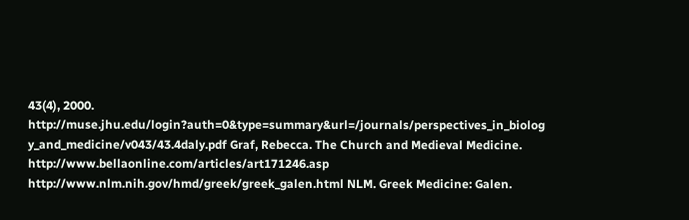43(4), 2000. http://muse.jhu.edu/login?auth=0&type=summary&url=/journals/perspectives_in_biolog y_and_medicine/v043/43.4daly.pdf Graf, Rebecca. The Church and Medieval Medicine. http://www.bellaonline.com/articles/art171246.asp http://www.nlm.nih.gov/hmd/greek/greek_galen.html NLM. Greek Medicine: Galen.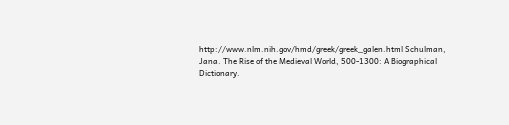http://www.nlm.nih.gov/hmd/greek/greek_galen.html Schulman, Jana. The Rise of the Medieval World, 500-1300: A Biographical Dictionary.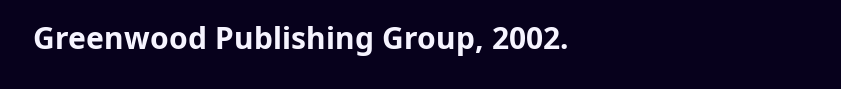Greenwood Publishing Group, 2002.